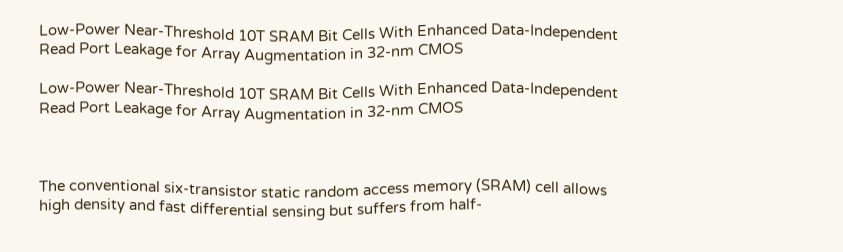Low-Power Near-Threshold 10T SRAM Bit Cells With Enhanced Data-Independent Read Port Leakage for Array Augmentation in 32-nm CMOS

Low-Power Near-Threshold 10T SRAM Bit Cells With Enhanced Data-Independent Read Port Leakage for Array Augmentation in 32-nm CMOS



The conventional six-transistor static random access memory (SRAM) cell allows high density and fast differential sensing but suffers from half-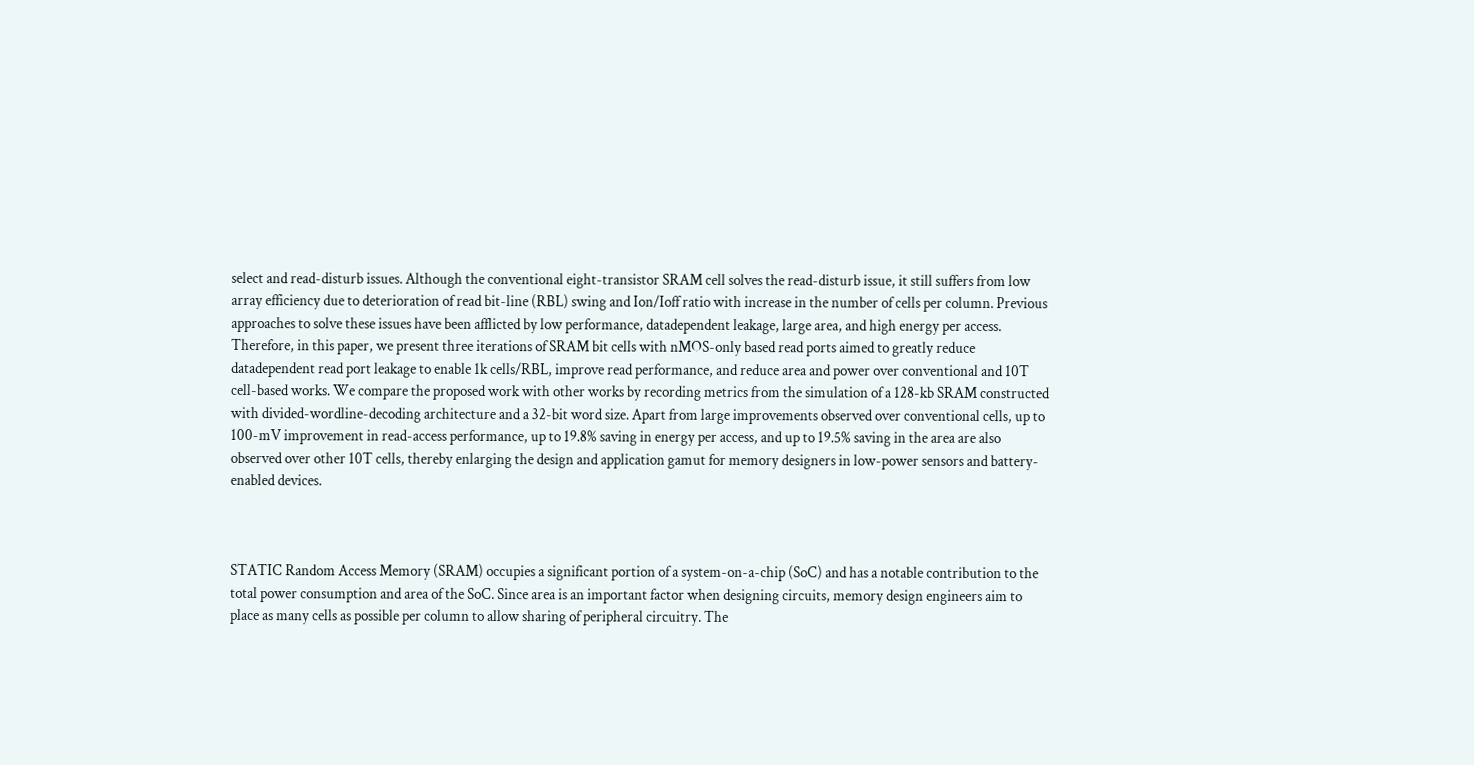select and read-disturb issues. Although the conventional eight-transistor SRAM cell solves the read-disturb issue, it still suffers from low array efficiency due to deterioration of read bit-line (RBL) swing and Ion/Ioff ratio with increase in the number of cells per column. Previous approaches to solve these issues have been afflicted by low performance, datadependent leakage, large area, and high energy per access. Therefore, in this paper, we present three iterations of SRAM bit cells with nMOS-only based read ports aimed to greatly reduce datadependent read port leakage to enable 1k cells/RBL, improve read performance, and reduce area and power over conventional and 10T cell-based works. We compare the proposed work with other works by recording metrics from the simulation of a 128-kb SRAM constructed with divided-wordline-decoding architecture and a 32-bit word size. Apart from large improvements observed over conventional cells, up to 100-mV improvement in read-access performance, up to 19.8% saving in energy per access, and up to 19.5% saving in the area are also observed over other 10T cells, thereby enlarging the design and application gamut for memory designers in low-power sensors and battery-enabled devices.



STATIC Random Access Memory (SRAM) occupies a significant portion of a system-on-a-chip (SoC) and has a notable contribution to the total power consumption and area of the SoC. Since area is an important factor when designing circuits, memory design engineers aim to place as many cells as possible per column to allow sharing of peripheral circuitry. The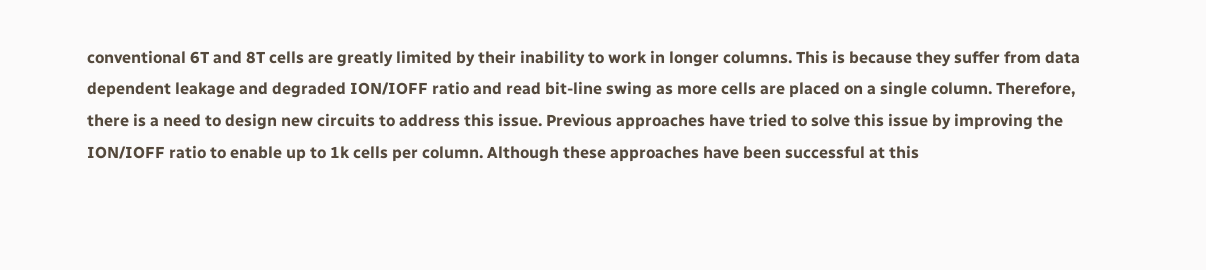conventional 6T and 8T cells are greatly limited by their inability to work in longer columns. This is because they suffer from data dependent leakage and degraded ION/IOFF ratio and read bit-line swing as more cells are placed on a single column. Therefore, there is a need to design new circuits to address this issue. Previous approaches have tried to solve this issue by improving the ION/IOFF ratio to enable up to 1k cells per column. Although these approaches have been successful at this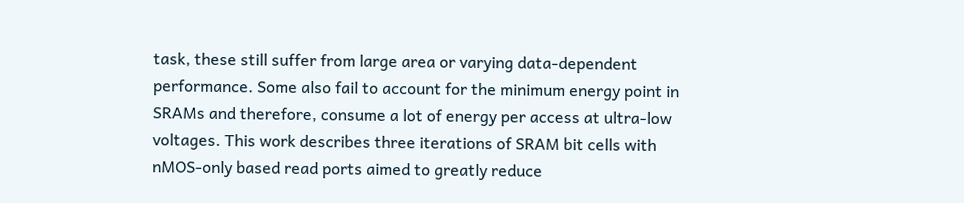task, these still suffer from large area or varying data-dependent performance. Some also fail to account for the minimum energy point in SRAMs and therefore, consume a lot of energy per access at ultra-low voltages. This work describes three iterations of SRAM bit cells with nMOS-only based read ports aimed to greatly reduce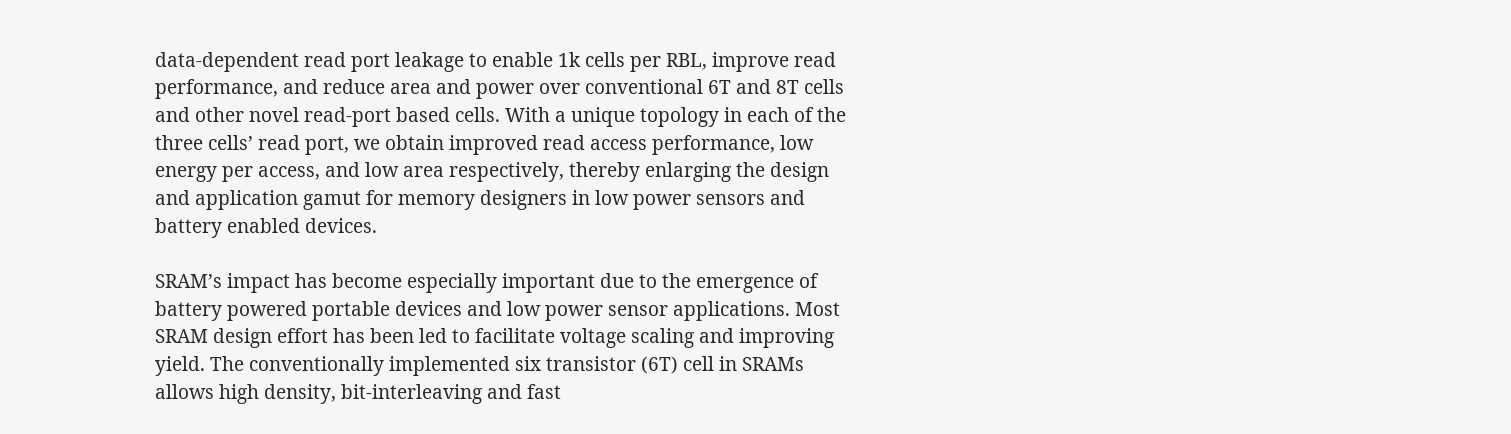data-dependent read port leakage to enable 1k cells per RBL, improve read performance, and reduce area and power over conventional 6T and 8T cells and other novel read-port based cells. With a unique topology in each of the three cells’ read port, we obtain improved read access performance, low energy per access, and low area respectively, thereby enlarging the design and application gamut for memory designers in low power sensors and battery enabled devices.

SRAM’s impact has become especially important due to the emergence of battery powered portable devices and low power sensor applications. Most SRAM design effort has been led to facilitate voltage scaling and improving yield. The conventionally implemented six transistor (6T) cell in SRAMs allows high density, bit-interleaving and fast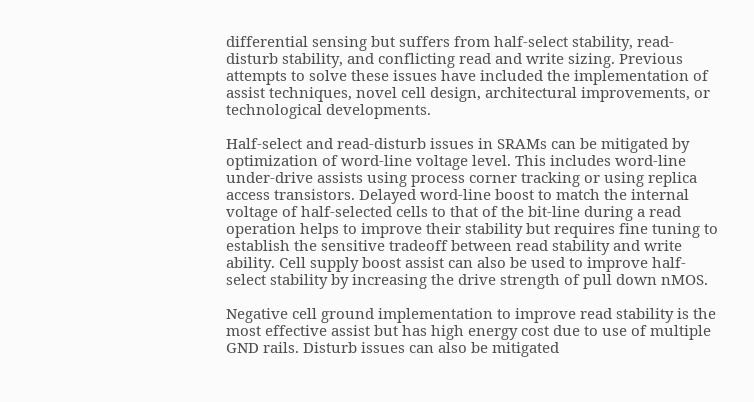differential sensing but suffers from half-select stability, read-disturb stability, and conflicting read and write sizing. Previous attempts to solve these issues have included the implementation of assist techniques, novel cell design, architectural improvements, or technological developments.

Half-select and read-disturb issues in SRAMs can be mitigated by optimization of word-line voltage level. This includes word-line under-drive assists using process corner tracking or using replica access transistors. Delayed word-line boost to match the internal voltage of half-selected cells to that of the bit-line during a read operation helps to improve their stability but requires fine tuning to establish the sensitive tradeoff between read stability and write ability. Cell supply boost assist can also be used to improve half-select stability by increasing the drive strength of pull down nMOS.

Negative cell ground implementation to improve read stability is the most effective assist but has high energy cost due to use of multiple GND rails. Disturb issues can also be mitigated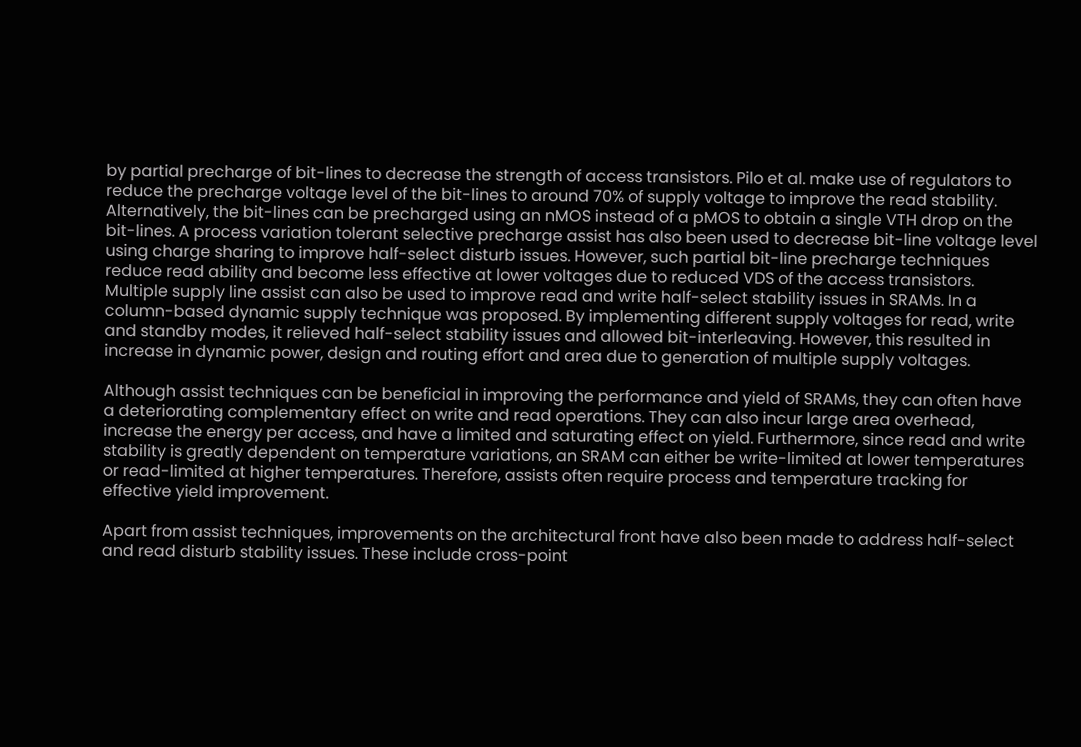by partial precharge of bit-lines to decrease the strength of access transistors. Pilo et al. make use of regulators to reduce the precharge voltage level of the bit-lines to around 70% of supply voltage to improve the read stability. Alternatively, the bit-lines can be precharged using an nMOS instead of a pMOS to obtain a single VTH drop on the bit-lines. A process variation tolerant selective precharge assist has also been used to decrease bit-line voltage level using charge sharing to improve half-select disturb issues. However, such partial bit-line precharge techniques reduce read ability and become less effective at lower voltages due to reduced VDS of the access transistors. Multiple supply line assist can also be used to improve read and write half-select stability issues in SRAMs. In a column-based dynamic supply technique was proposed. By implementing different supply voltages for read, write and standby modes, it relieved half-select stability issues and allowed bit-interleaving. However, this resulted in increase in dynamic power, design and routing effort and area due to generation of multiple supply voltages.

Although assist techniques can be beneficial in improving the performance and yield of SRAMs, they can often have a deteriorating complementary effect on write and read operations. They can also incur large area overhead, increase the energy per access, and have a limited and saturating effect on yield. Furthermore, since read and write stability is greatly dependent on temperature variations, an SRAM can either be write-limited at lower temperatures or read-limited at higher temperatures. Therefore, assists often require process and temperature tracking for effective yield improvement.

Apart from assist techniques, improvements on the architectural front have also been made to address half-select and read disturb stability issues. These include cross-point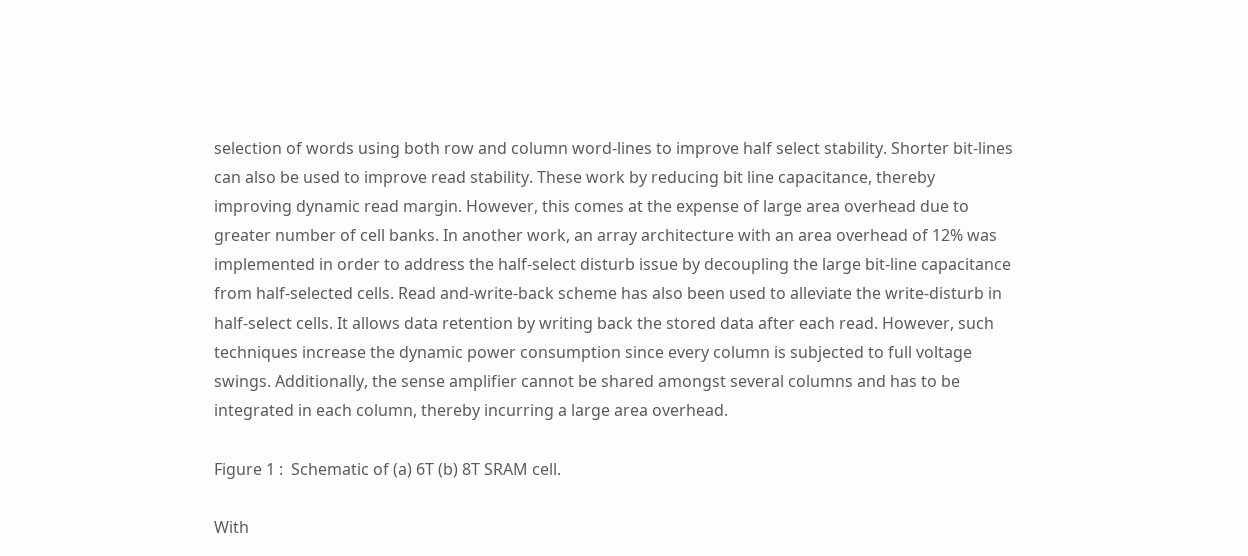selection of words using both row and column word-lines to improve half select stability. Shorter bit-lines can also be used to improve read stability. These work by reducing bit line capacitance, thereby improving dynamic read margin. However, this comes at the expense of large area overhead due to greater number of cell banks. In another work, an array architecture with an area overhead of 12% was implemented in order to address the half-select disturb issue by decoupling the large bit-line capacitance from half-selected cells. Read and-write-back scheme has also been used to alleviate the write-disturb in half-select cells. It allows data retention by writing back the stored data after each read. However, such techniques increase the dynamic power consumption since every column is subjected to full voltage swings. Additionally, the sense amplifier cannot be shared amongst several columns and has to be integrated in each column, thereby incurring a large area overhead.

Figure 1 :  Schematic of (a) 6T (b) 8T SRAM cell.

With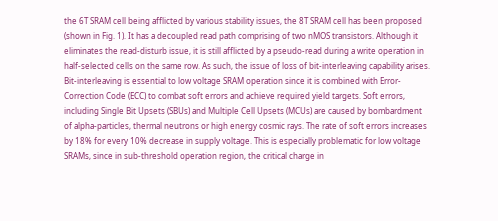the 6T SRAM cell being afflicted by various stability issues, the 8T SRAM cell has been proposed (shown in Fig. 1). It has a decoupled read path comprising of two nMOS transistors. Although it eliminates the read-disturb issue, it is still afflicted by a pseudo-read during a write operation in half-selected cells on the same row. As such, the issue of loss of bit-interleaving capability arises. Bit-interleaving is essential to low voltage SRAM operation since it is combined with Error-Correction Code (ECC) to combat soft errors and achieve required yield targets. Soft errors, including Single Bit Upsets (SBUs) and Multiple Cell Upsets (MCUs) are caused by bombardment of alpha-particles, thermal neutrons or high energy cosmic rays. The rate of soft errors increases by 18% for every 10% decrease in supply voltage. This is especially problematic for low voltage SRAMs, since in sub-threshold operation region, the critical charge in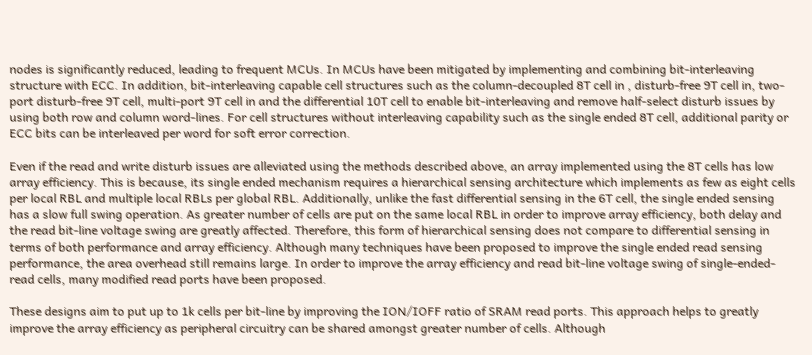nodes is significantly reduced, leading to frequent MCUs. In MCUs have been mitigated by implementing and combining bit-interleaving structure with ECC. In addition, bit-interleaving capable cell structures such as the column-decoupled 8T cell in , disturb-free 9T cell in, two-port disturb-free 9T cell, multi-port 9T cell in and the differential 10T cell to enable bit-interleaving and remove half-select disturb issues by using both row and column word-lines. For cell structures without interleaving capability such as the single ended 8T cell, additional parity or ECC bits can be interleaved per word for soft error correction.

Even if the read and write disturb issues are alleviated using the methods described above, an array implemented using the 8T cells has low array efficiency. This is because, its single ended mechanism requires a hierarchical sensing architecture which implements as few as eight cells per local RBL and multiple local RBLs per global RBL. Additionally, unlike the fast differential sensing in the 6T cell, the single ended sensing has a slow full swing operation. As greater number of cells are put on the same local RBL in order to improve array efficiency, both delay and the read bit-line voltage swing are greatly affected. Therefore, this form of hierarchical sensing does not compare to differential sensing in terms of both performance and array efficiency. Although many techniques have been proposed to improve the single ended read sensing performance, the area overhead still remains large. In order to improve the array efficiency and read bit-line voltage swing of single-ended-read cells, many modified read ports have been proposed.

These designs aim to put up to 1k cells per bit-line by improving the ION/IOFF ratio of SRAM read ports. This approach helps to greatly improve the array efficiency as peripheral circuitry can be shared amongst greater number of cells. Although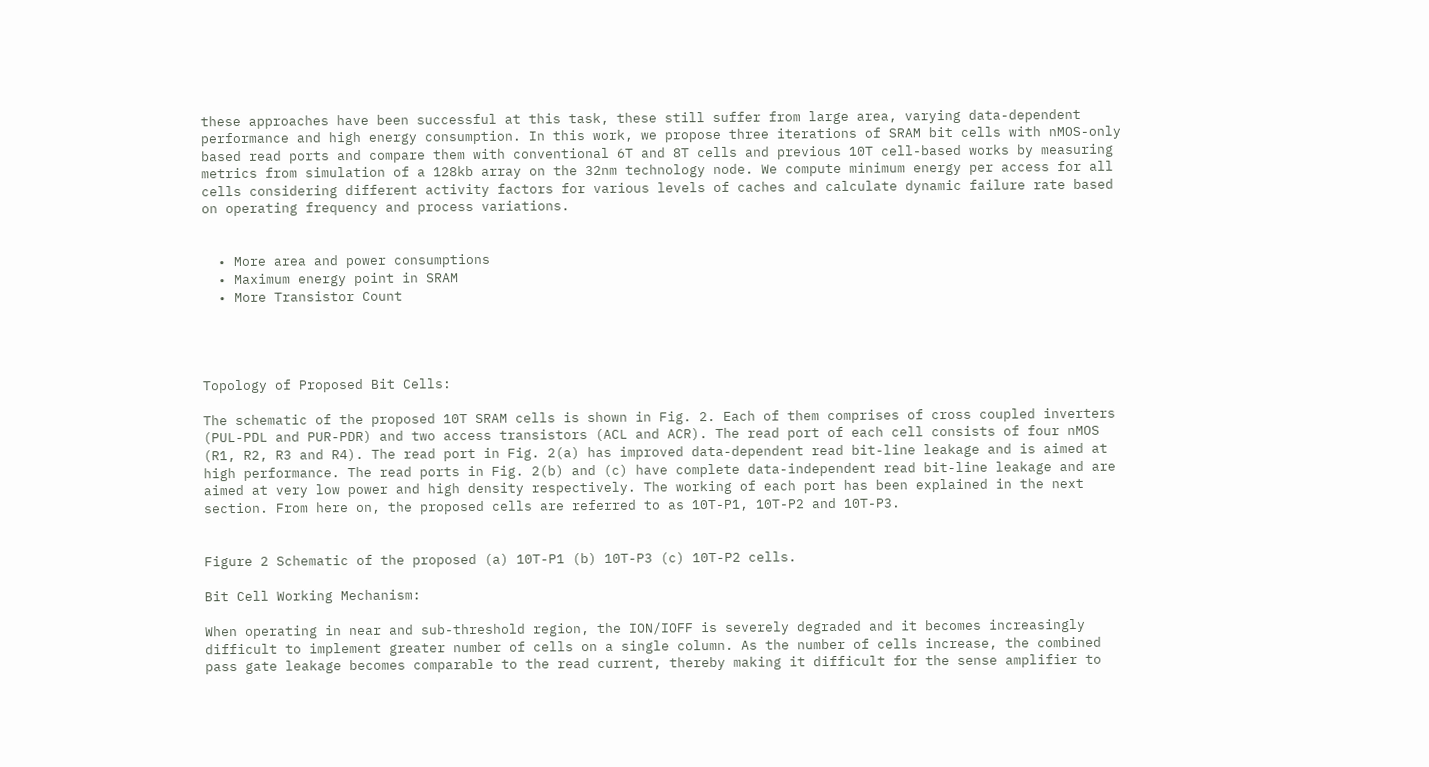these approaches have been successful at this task, these still suffer from large area, varying data-dependent performance and high energy consumption. In this work, we propose three iterations of SRAM bit cells with nMOS-only based read ports and compare them with conventional 6T and 8T cells and previous 10T cell-based works by measuring metrics from simulation of a 128kb array on the 32nm technology node. We compute minimum energy per access for all cells considering different activity factors for various levels of caches and calculate dynamic failure rate based on operating frequency and process variations.


  • More area and power consumptions
  • Maximum energy point in SRAM
  • More Transistor Count




Topology of Proposed Bit Cells:

The schematic of the proposed 10T SRAM cells is shown in Fig. 2. Each of them comprises of cross coupled inverters (PUL-PDL and PUR-PDR) and two access transistors (ACL and ACR). The read port of each cell consists of four nMOS (R1, R2, R3 and R4). The read port in Fig. 2(a) has improved data-dependent read bit-line leakage and is aimed at high performance. The read ports in Fig. 2(b) and (c) have complete data-independent read bit-line leakage and are aimed at very low power and high density respectively. The working of each port has been explained in the next section. From here on, the proposed cells are referred to as 10T-P1, 10T-P2 and 10T-P3.


Figure 2 Schematic of the proposed (a) 10T-P1 (b) 10T-P3 (c) 10T-P2 cells.

Bit Cell Working Mechanism:

When operating in near and sub-threshold region, the ION/IOFF is severely degraded and it becomes increasingly difficult to implement greater number of cells on a single column. As the number of cells increase, the combined pass gate leakage becomes comparable to the read current, thereby making it difficult for the sense amplifier to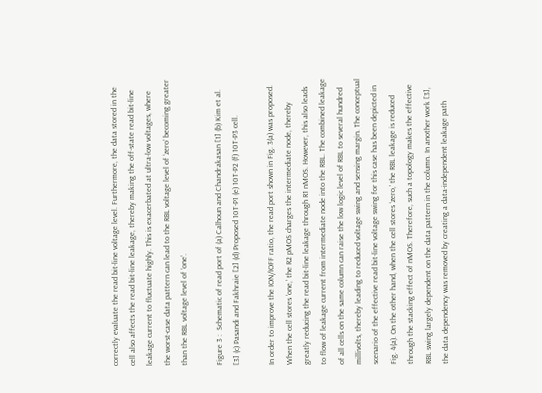correctly evaluate the read bit-line voltage level. Furthermore, the data stored in the cell also affects the read bit-line leakage, thereby making the off-state read bit-line leakage current to fluctuate highly. This is exacerbated at ultra-low voltages, where the worst-case data pattern can lead to the RBL voltage level of ‘zero’ becoming greater than the RBL voltage level of ‘one’.

Figure 3 :  Schematic of read port of (a) Calhoun and Chandrakasan [1] (b) Kim et al. [3] (c) Pasandi and Fakhraie [2] (d) Proposed 10T-P1 (e) 10T-P2 (f) 10T-P3 cell.

In order to improve the ION/IOFF ratio, the read port shown in Fig. 3(a) was proposed. When the cell stores ‘one,’ the R2 pMOS charges the intermediate node, thereby greatly reducing the read bit-line leakage through R1 nMOS. However, this also leads to flow of leakage current from intermediate node into the RBL. The combined leakage of all cells on the same column can raise the low logic level of RBL to several hundred millivolts, thereby leading to reduced voltage swing and sensing margin. The conceptual scenario of the effective read bit-line voltage swing for this case has been depicted in Fig. 4(a). On the other hand, when the cell stores ‘zero,’ the RBL leakage is reduced through the stacking effect of nMOS. Therefore, such a topology makes the effective RBL swing largely dependent on the data pattern in the column. In another work [3], the data dependency was removed by creating a data-independent leakage path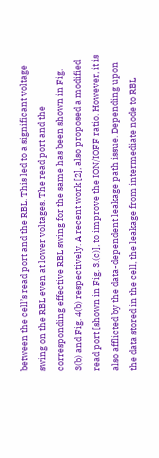between the cell’s read port and the RBL. This led to a significant voltage swing on the RBL even at lower voltages. The read port and the corresponding effective RBL swing for the same has been shown in Fig. 3(b) and Fig. 4(b) respectively. A recent work [2], also proposed a modified read port [shown in Fig. 3.(c)], to improve the ION/IOFF ratio. However, it is also afflicted by the data-dependent leakage path issue. Depending upon the data stored in the cell, the leakage from intermediate node to RBL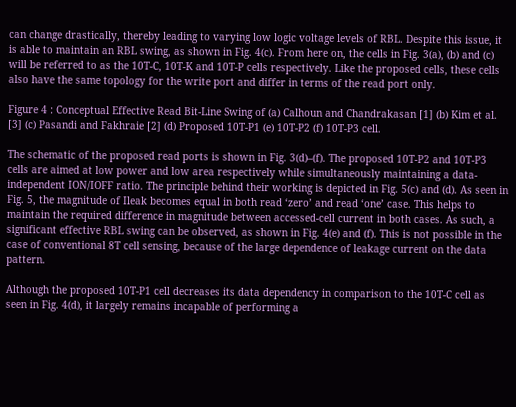can change drastically, thereby leading to varying low logic voltage levels of RBL. Despite this issue, it is able to maintain an RBL swing, as shown in Fig. 4(c). From here on, the cells in Fig. 3(a), (b) and (c) will be referred to as the 10T-C, 10T-K and 10T-P cells respectively. Like the proposed cells, these cells also have the same topology for the write port and differ in terms of the read port only.

Figure 4 : Conceptual Effective Read Bit-Line Swing of (a) Calhoun and Chandrakasan [1] (b) Kim et al. [3] (c) Pasandi and Fakhraie [2] (d) Proposed 10T-P1 (e) 10T-P2 (f) 10T-P3 cell.

The schematic of the proposed read ports is shown in Fig. 3(d)–(f). The proposed 10T-P2 and 10T-P3 cells are aimed at low power and low area respectively while simultaneously maintaining a data-independent ION/IOFF ratio. The principle behind their working is depicted in Fig. 5(c) and (d). As seen in Fig. 5, the magnitude of Ileak becomes equal in both read ‘zero’ and read ‘one’ case. This helps to maintain the required difference in magnitude between accessed-cell current in both cases. As such, a significant effective RBL swing can be observed, as shown in Fig. 4(e) and (f). This is not possible in the case of conventional 8T cell sensing, because of the large dependence of leakage current on the data pattern.

Although the proposed 10T-P1 cell decreases its data dependency in comparison to the 10T-C cell as seen in Fig. 4(d), it largely remains incapable of performing a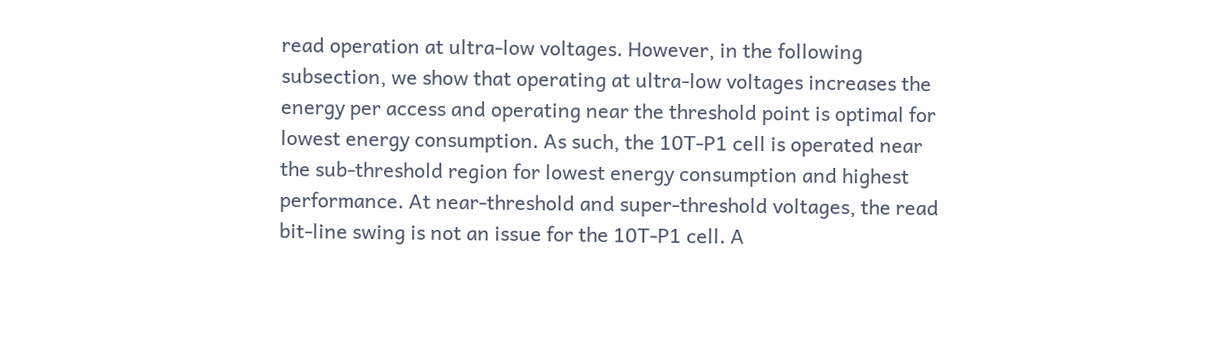read operation at ultra-low voltages. However, in the following subsection, we show that operating at ultra-low voltages increases the energy per access and operating near the threshold point is optimal for lowest energy consumption. As such, the 10T-P1 cell is operated near the sub-threshold region for lowest energy consumption and highest performance. At near-threshold and super-threshold voltages, the read bit-line swing is not an issue for the 10T-P1 cell. A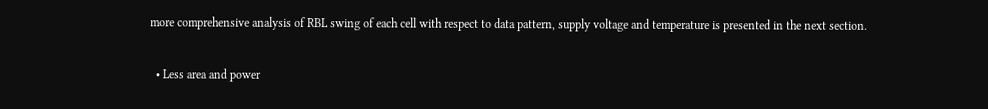more comprehensive analysis of RBL swing of each cell with respect to data pattern, supply voltage and temperature is presented in the next section.


  • Less area and power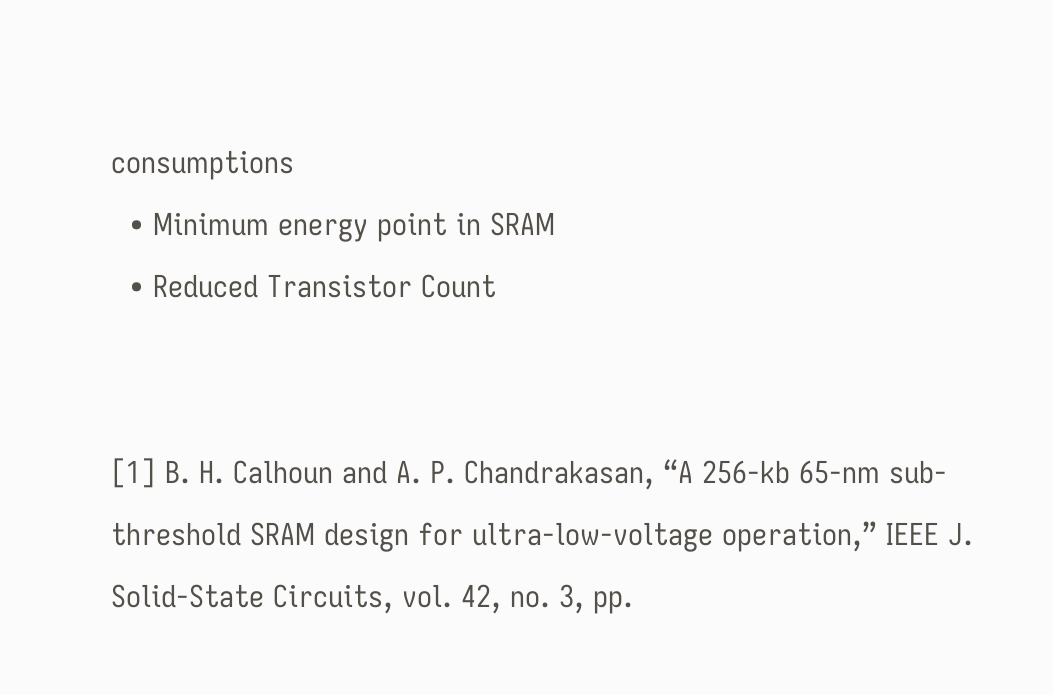consumptions
  • Minimum energy point in SRAM
  • Reduced Transistor Count


[1] B. H. Calhoun and A. P. Chandrakasan, “A 256-kb 65-nm sub-threshold SRAM design for ultra-low-voltage operation,” IEEE J. Solid-State Circuits, vol. 42, no. 3, pp.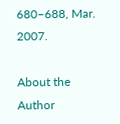680–688, Mar. 2007.

About the Author